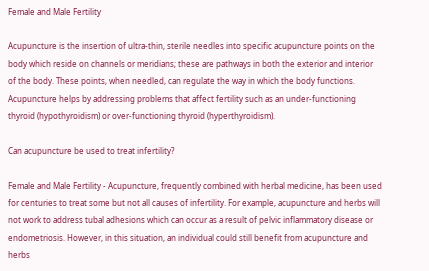Female and Male Fertility

Acupuncture is the insertion of ultra-thin, sterile needles into specific acupuncture points on the body which reside on channels or meridians; these are pathways in both the exterior and interior of the body. These points, when needled, can regulate the way in which the body functions. Acupuncture helps by addressing problems that affect fertility such as an under-functioning thyroid (hypothyroidism) or over-functioning thyroid (hyperthyroidism).

Can acupuncture be used to treat infertility?

Female and Male Fertility - Acupuncture, frequently combined with herbal medicine, has been used for centuries to treat some but not all causes of infertility. For example, acupuncture and herbs will not work to address tubal adhesions which can occur as a result of pelvic inflammatory disease or endometriosis. However, in this situation, an individual could still benefit from acupuncture and herbs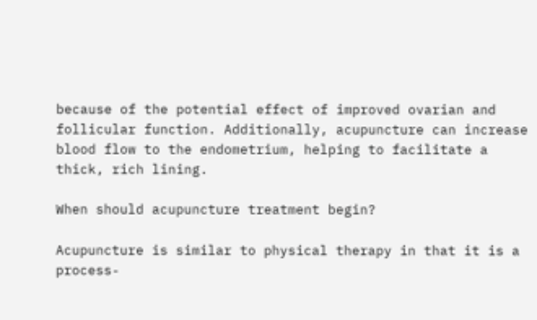because of the potential effect of improved ovarian and follicular function. Additionally, acupuncture can increase blood flow to the endometrium, helping to facilitate a thick, rich lining.

When should acupuncture treatment begin?

Acupuncture is similar to physical therapy in that it is a process-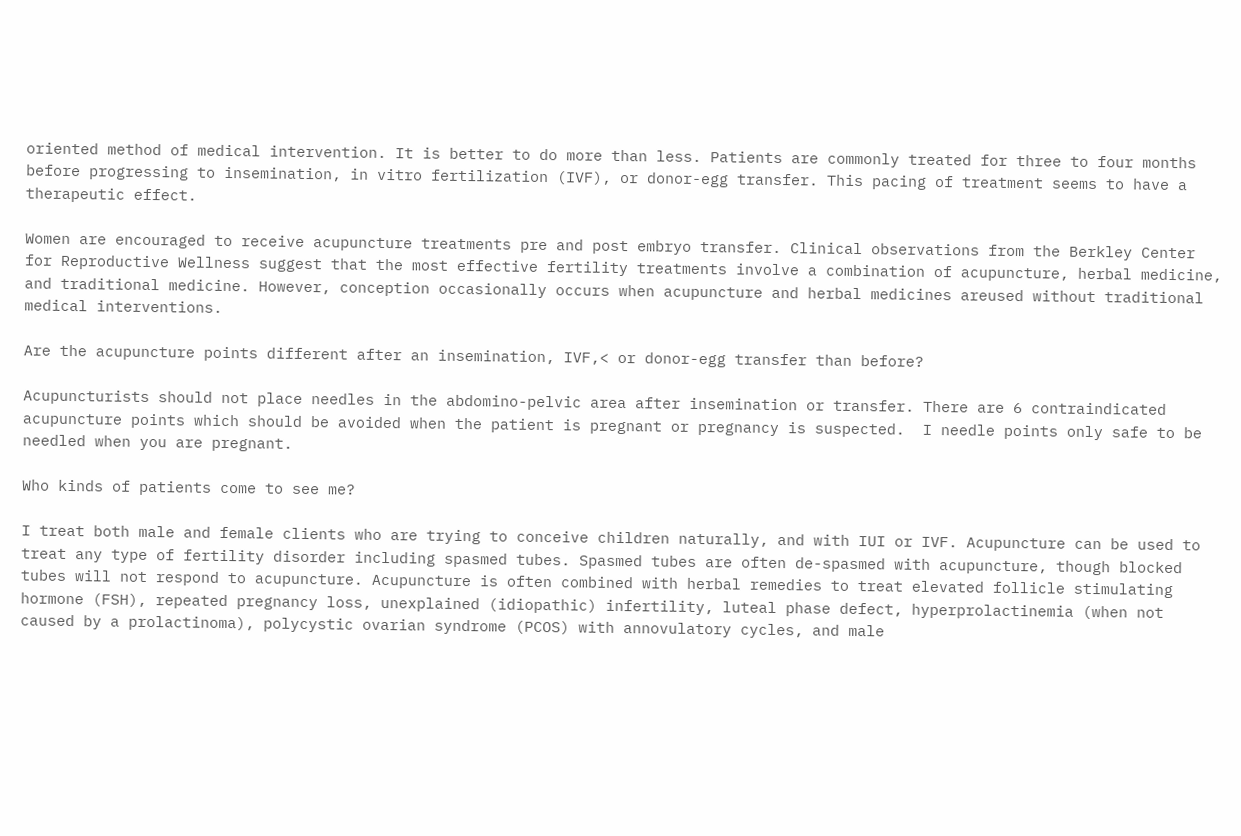oriented method of medical intervention. It is better to do more than less. Patients are commonly treated for three to four months before progressing to insemination, in vitro fertilization (IVF), or donor-egg transfer. This pacing of treatment seems to have a therapeutic effect.

Women are encouraged to receive acupuncture treatments pre and post embryo transfer. Clinical observations from the Berkley Center for Reproductive Wellness suggest that the most effective fertility treatments involve a combination of acupuncture, herbal medicine, and traditional medicine. However, conception occasionally occurs when acupuncture and herbal medicines areused without traditional medical interventions.

Are the acupuncture points different after an insemination, IVF,< or donor-egg transfer than before?

Acupuncturists should not place needles in the abdomino-pelvic area after insemination or transfer. There are 6 contraindicated acupuncture points which should be avoided when the patient is pregnant or pregnancy is suspected.  I needle points only safe to be needled when you are pregnant.

Who kinds of patients come to see me?

I treat both male and female clients who are trying to conceive children naturally, and with IUI or IVF. Acupuncture can be used to treat any type of fertility disorder including spasmed tubes. Spasmed tubes are often de-spasmed with acupuncture, though blocked tubes will not respond to acupuncture. Acupuncture is often combined with herbal remedies to treat elevated follicle stimulating hormone (FSH), repeated pregnancy loss, unexplained (idiopathic) infertility, luteal phase defect, hyperprolactinemia (when not caused by a prolactinoma), polycystic ovarian syndrome (PCOS) with annovulatory cycles, and male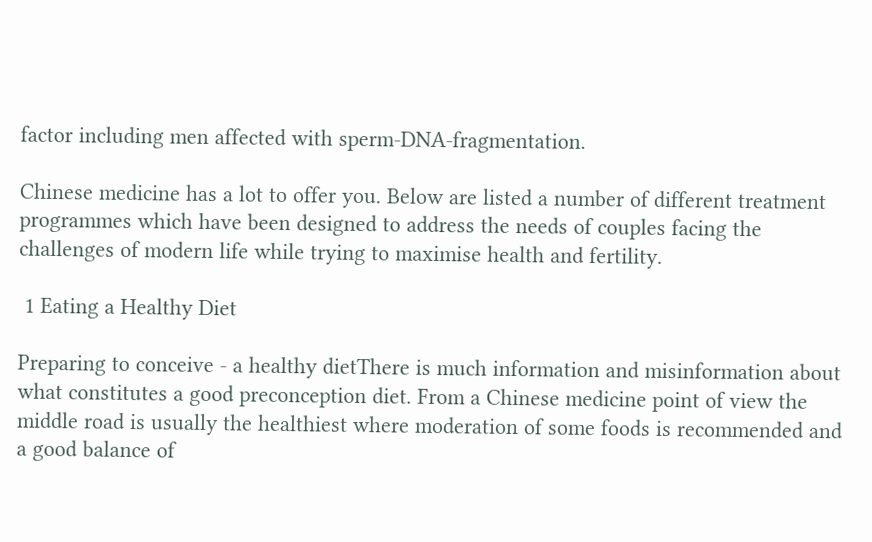factor including men affected with sperm-DNA-fragmentation.

Chinese medicine has a lot to offer you. Below are listed a number of different treatment programmes which have been designed to address the needs of couples facing the challenges of modern life while trying to maximise health and fertility.

 1 Eating a Healthy Diet

Preparing to conceive - a healthy dietThere is much information and misinformation about what constitutes a good preconception diet. From a Chinese medicine point of view the middle road is usually the healthiest where moderation of some foods is recommended and a good balance of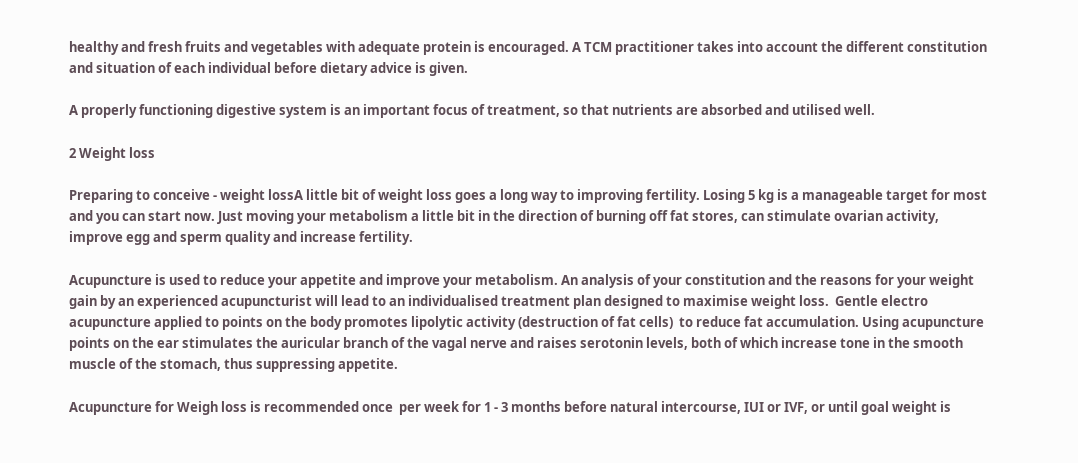healthy and fresh fruits and vegetables with adequate protein is encouraged. A TCM practitioner takes into account the different constitution and situation of each individual before dietary advice is given.

A properly functioning digestive system is an important focus of treatment, so that nutrients are absorbed and utilised well.

2 Weight loss

Preparing to conceive - weight lossA little bit of weight loss goes a long way to improving fertility. Losing 5 kg is a manageable target for most and you can start now. Just moving your metabolism a little bit in the direction of burning off fat stores, can stimulate ovarian activity, improve egg and sperm quality and increase fertility.

Acupuncture is used to reduce your appetite and improve your metabolism. An analysis of your constitution and the reasons for your weight gain by an experienced acupuncturist will lead to an individualised treatment plan designed to maximise weight loss.  Gentle electro acupuncture applied to points on the body promotes lipolytic activity (destruction of fat cells)  to reduce fat accumulation. Using acupuncture points on the ear stimulates the auricular branch of the vagal nerve and raises serotonin levels, both of which increase tone in the smooth muscle of the stomach, thus suppressing appetite.

Acupuncture for Weigh loss is recommended once  per week for 1 - 3 months before natural intercourse, IUI or IVF, or until goal weight is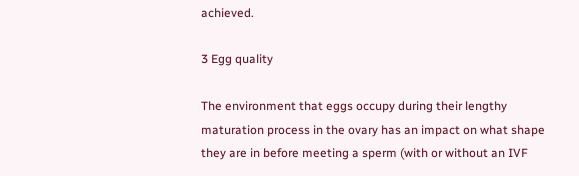achieved.

3 Egg quality

The environment that eggs occupy during their lengthy maturation process in the ovary has an impact on what shape they are in before meeting a sperm (with or without an IVF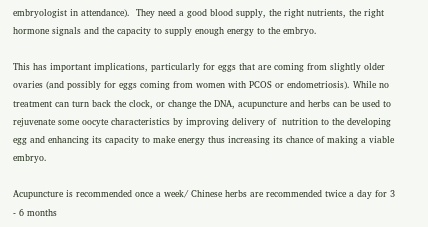embryologist in attendance).  They need a good blood supply, the right nutrients, the right hormone signals and the capacity to supply enough energy to the embryo.

This has important implications, particularly for eggs that are coming from slightly older ovaries (and possibly for eggs coming from women with PCOS or endometriosis). While no treatment can turn back the clock, or change the DNA, acupuncture and herbs can be used to rejuvenate some oocyte characteristics by improving delivery of  nutrition to the developing egg and enhancing its capacity to make energy thus increasing its chance of making a viable embryo.

Acupuncture is recommended once a week/ Chinese herbs are recommended twice a day for 3 - 6 months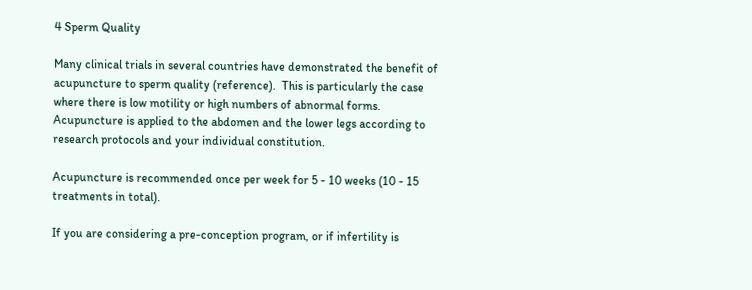4 Sperm Quality

Many clinical trials in several countries have demonstrated the benefit of acupuncture to sperm quality (reference).  This is particularly the case where there is low motility or high numbers of abnormal forms.  Acupuncture is applied to the abdomen and the lower legs according to research protocols and your individual constitution.

Acupuncture is recommended once per week for 5 - 10 weeks (10 - 15 treatments in total).

If you are considering a pre-conception program, or if infertility is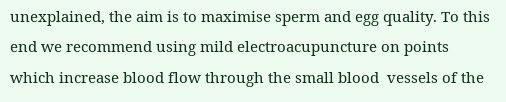unexplained, the aim is to maximise sperm and egg quality. To this end we recommend using mild electroacupuncture on points which increase blood flow through the small blood  vessels of the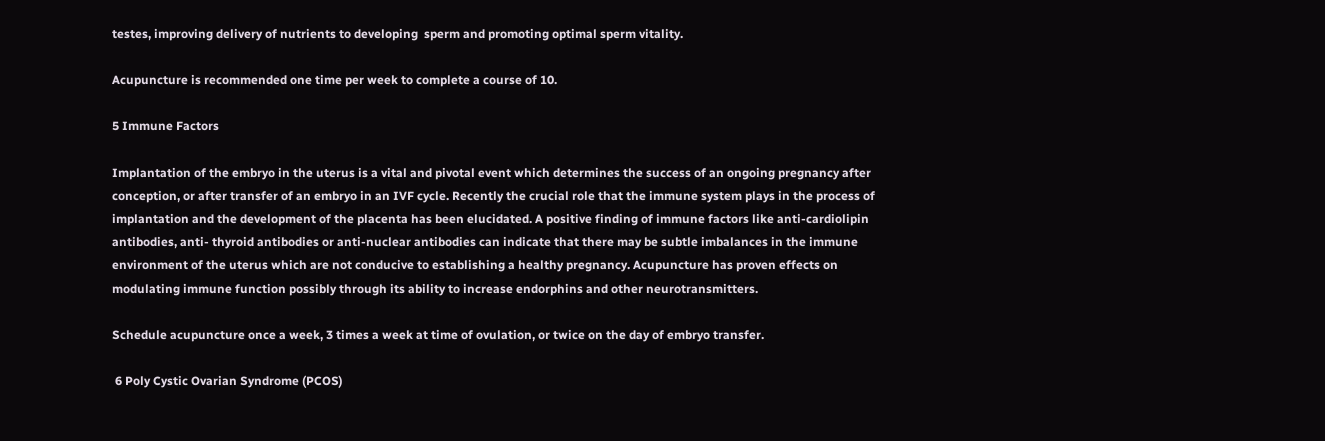testes, improving delivery of nutrients to developing  sperm and promoting optimal sperm vitality.

Acupuncture is recommended one time per week to complete a course of 10.

5 Immune Factors

Implantation of the embryo in the uterus is a vital and pivotal event which determines the success of an ongoing pregnancy after conception, or after transfer of an embryo in an IVF cycle. Recently the crucial role that the immune system plays in the process of implantation and the development of the placenta has been elucidated. A positive finding of immune factors like anti-cardiolipin antibodies, anti- thyroid antibodies or anti-nuclear antibodies can indicate that there may be subtle imbalances in the immune environment of the uterus which are not conducive to establishing a healthy pregnancy. Acupuncture has proven effects on modulating immune function possibly through its ability to increase endorphins and other neurotransmitters.

Schedule acupuncture once a week, 3 times a week at time of ovulation, or twice on the day of embryo transfer.

 6 Poly Cystic Ovarian Syndrome (PCOS)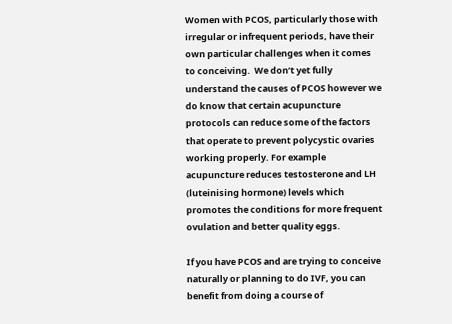Women with PCOS, particularly those with irregular or infrequent periods, have their own particular challenges when it comes to conceiving.  We don’t yet fully understand the causes of PCOS however we do know that certain acupuncture protocols can reduce some of the factors that operate to prevent polycystic ovaries working properly. For example acupuncture reduces testosterone and LH (luteinising hormone) levels which promotes the conditions for more frequent ovulation and better quality eggs.

If you have PCOS and are trying to conceive naturally or planning to do IVF, you can benefit from doing a course of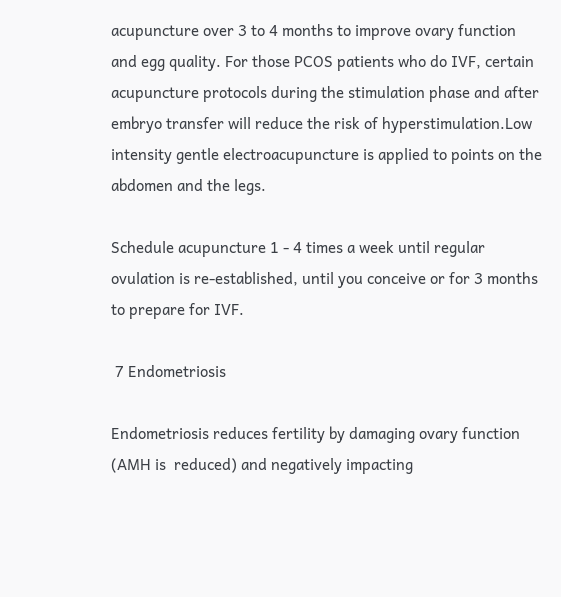acupuncture over 3 to 4 months to improve ovary function and egg quality. For those PCOS patients who do IVF, certain acupuncture protocols during the stimulation phase and after embryo transfer will reduce the risk of hyperstimulation.Low intensity gentle electroacupuncture is applied to points on the  abdomen and the legs.

Schedule acupuncture 1 - 4 times a week until regular ovulation is re-established, until you conceive or for 3 months to prepare for IVF.

 7 Endometriosis

Endometriosis reduces fertility by damaging ovary function (AMH is  reduced) and negatively impacting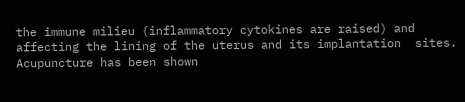the immune milieu (inflammatory cytokines are raised) and affecting the lining of the uterus and its implantation  sites. Acupuncture has been shown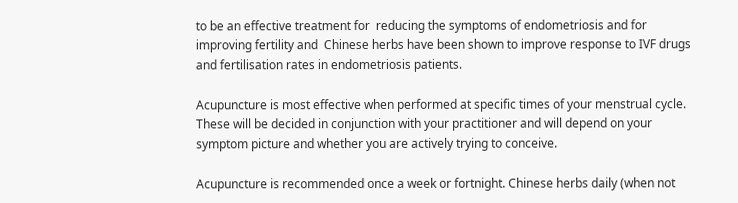to be an effective treatment for  reducing the symptoms of endometriosis and for improving fertility and  Chinese herbs have been shown to improve response to IVF drugs and fertilisation rates in endometriosis patients.

Acupuncture is most effective when performed at specific times of your menstrual cycle. These will be decided in conjunction with your practitioner and will depend on your symptom picture and whether you are actively trying to conceive.

Acupuncture is recommended once a week or fortnight. Chinese herbs daily (when not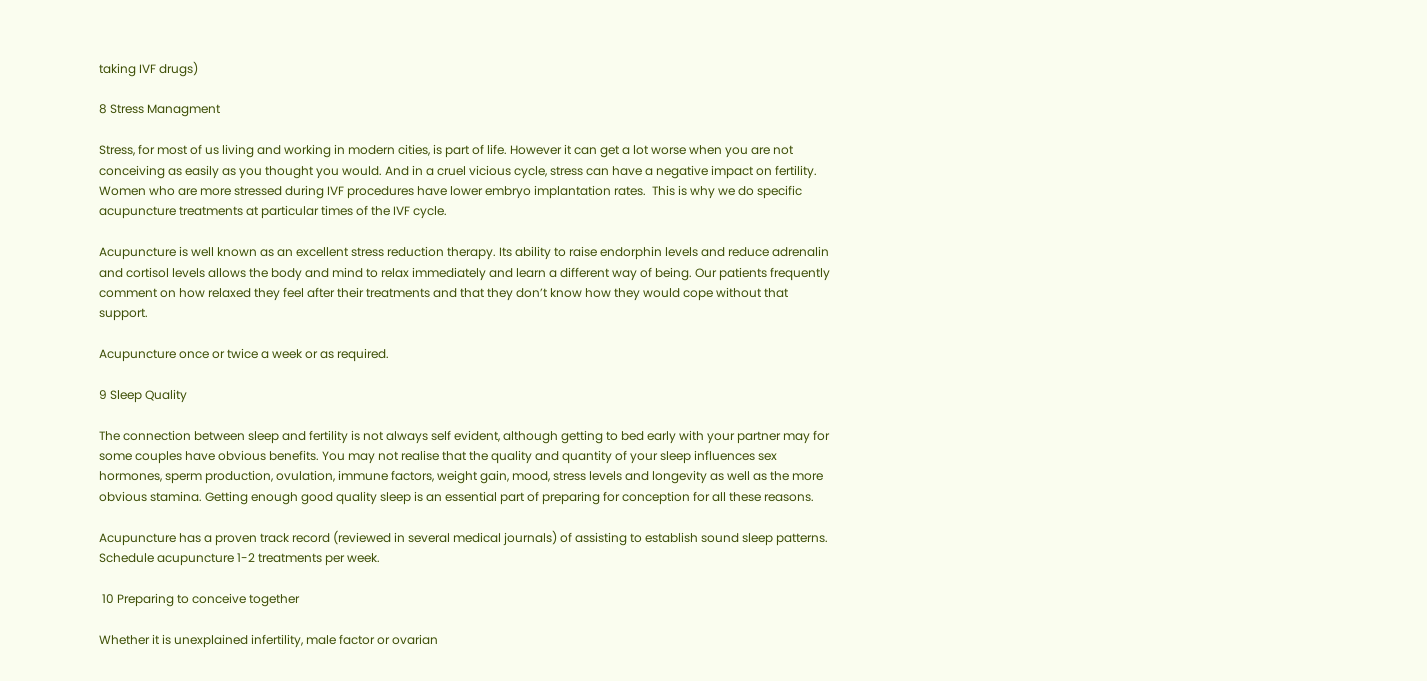taking IVF drugs)

8 Stress Managment

Stress, for most of us living and working in modern cities, is part of life. However it can get a lot worse when you are not conceiving as easily as you thought you would. And in a cruel vicious cycle, stress can have a negative impact on fertility. Women who are more stressed during IVF procedures have lower embryo implantation rates.  This is why we do specific acupuncture treatments at particular times of the IVF cycle.

Acupuncture is well known as an excellent stress reduction therapy. Its ability to raise endorphin levels and reduce adrenalin and cortisol levels allows the body and mind to relax immediately and learn a different way of being. Our patients frequently comment on how relaxed they feel after their treatments and that they don’t know how they would cope without that support.

Acupuncture once or twice a week or as required.

9 Sleep Quality

The connection between sleep and fertility is not always self evident, although getting to bed early with your partner may for some couples have obvious benefits. You may not realise that the quality and quantity of your sleep influences sex hormones, sperm production, ovulation, immune factors, weight gain, mood, stress levels and longevity as well as the more obvious stamina. Getting enough good quality sleep is an essential part of preparing for conception for all these reasons.

Acupuncture has a proven track record (reviewed in several medical journals) of assisting to establish sound sleep patterns.
Schedule acupuncture 1-2 treatments per week.

 10 Preparing to conceive together

Whether it is unexplained infertility, male factor or ovarian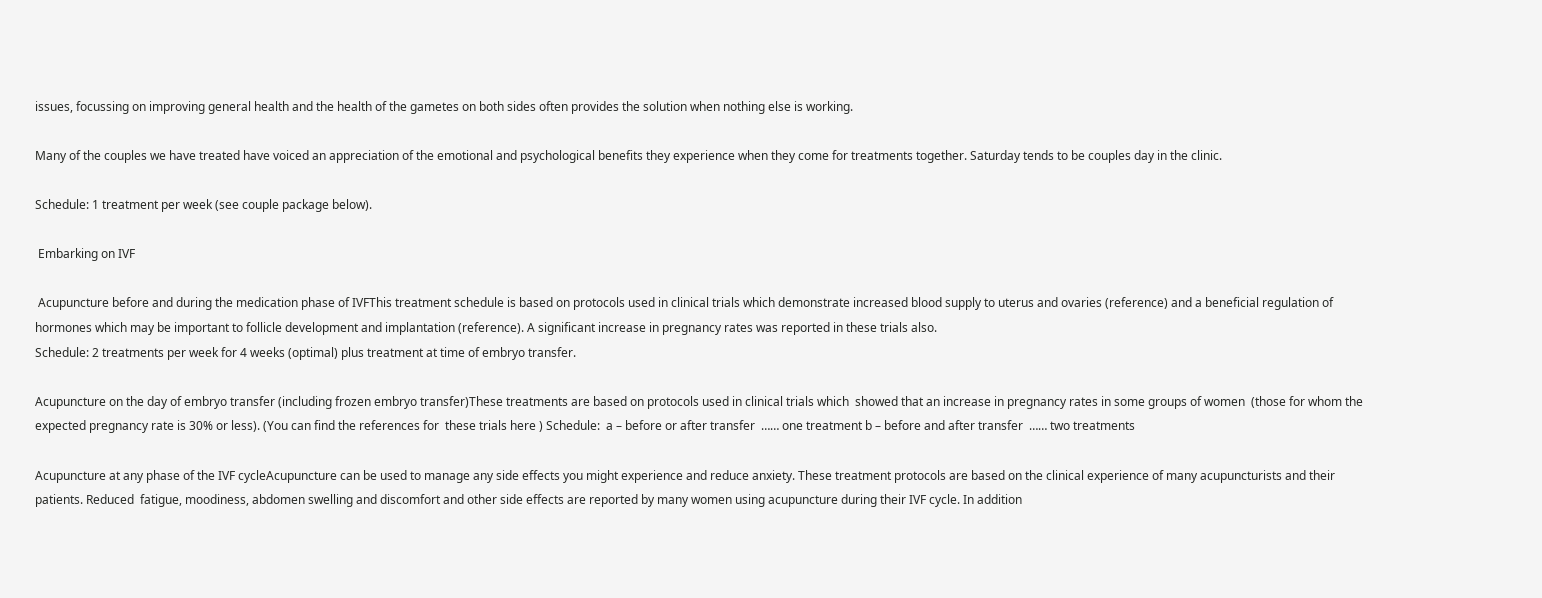issues, focussing on improving general health and the health of the gametes on both sides often provides the solution when nothing else is working.

Many of the couples we have treated have voiced an appreciation of the emotional and psychological benefits they experience when they come for treatments together. Saturday tends to be couples day in the clinic.

Schedule: 1 treatment per week (see couple package below).

 Embarking on IVF

 Acupuncture before and during the medication phase of IVFThis treatment schedule is based on protocols used in clinical trials which demonstrate increased blood supply to uterus and ovaries (reference) and a beneficial regulation of hormones which may be important to follicle development and implantation (reference). A significant increase in pregnancy rates was reported in these trials also.
Schedule: 2 treatments per week for 4 weeks (optimal) plus treatment at time of embryo transfer.

Acupuncture on the day of embryo transfer (including frozen embryo transfer)These treatments are based on protocols used in clinical trials which  showed that an increase in pregnancy rates in some groups of women  (those for whom the expected pregnancy rate is 30% or less). (You can find the references for  these trials here ) Schedule:  a – before or after transfer  …… one treatment b – before and after transfer  …… two treatments

Acupuncture at any phase of the IVF cycleAcupuncture can be used to manage any side effects you might experience and reduce anxiety. These treatment protocols are based on the clinical experience of many acupuncturists and their patients. Reduced  fatigue, moodiness, abdomen swelling and discomfort and other side effects are reported by many women using acupuncture during their IVF cycle. In addition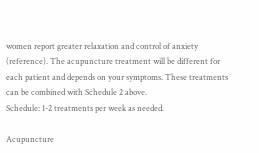women report greater relaxation and control of anxiety (reference). The acupuncture treatment will be different for each patient and depends on your symptoms. These treatments can be combined with Schedule 2 above.
Schedule: 1-2 treatments per week as needed.

Acupuncture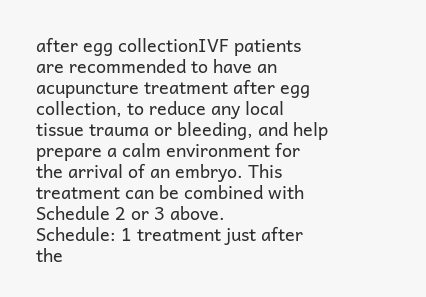after egg collectionIVF patients are recommended to have an acupuncture treatment after egg collection, to reduce any local tissue trauma or bleeding, and help prepare a calm environment for the arrival of an embryo. This treatment can be combined with Schedule 2 or 3 above.
Schedule: 1 treatment just after the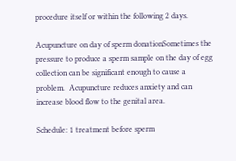procedure itself or within the following 2 days.

Acupuncture on day of sperm donationSometimes the pressure to produce a sperm sample on the day of egg collection can be significant enough to cause a problem.  Acupuncture reduces anxiety and can increase blood flow to the genital area.

Schedule: 1 treatment before sperm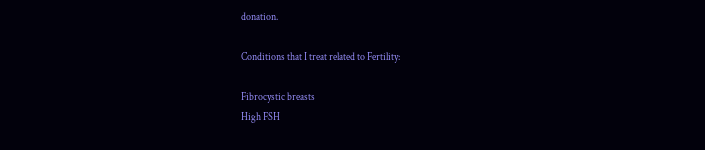donation.

Conditions that I treat related to Fertility:

Fibrocystic breasts
High FSH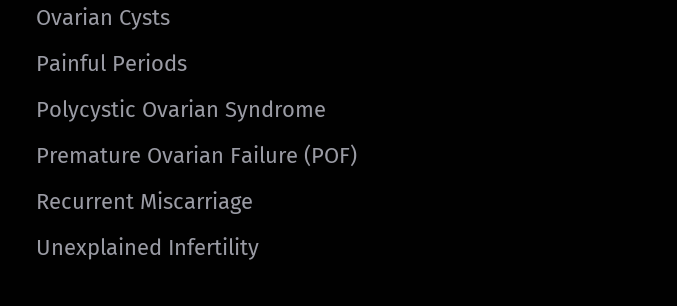Ovarian Cysts
Painful Periods
Polycystic Ovarian Syndrome
Premature Ovarian Failure (POF)
Recurrent Miscarriage
Unexplained Infertility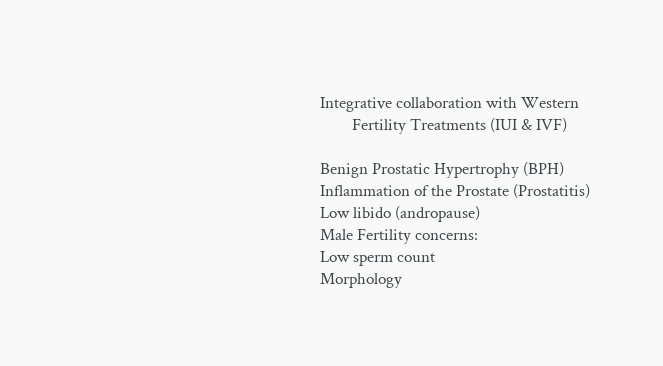Integrative collaboration with Western
        Fertility Treatments (IUI & IVF)

Benign Prostatic Hypertrophy (BPH)
Inflammation of the Prostate (Prostatitis)
Low libido (andropause)
Male Fertility concerns:
Low sperm count
Morphology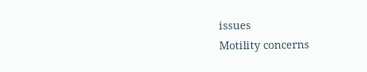issues
Motility concerns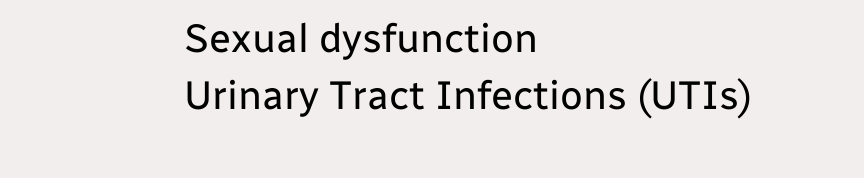Sexual dysfunction
Urinary Tract Infections (UTIs)